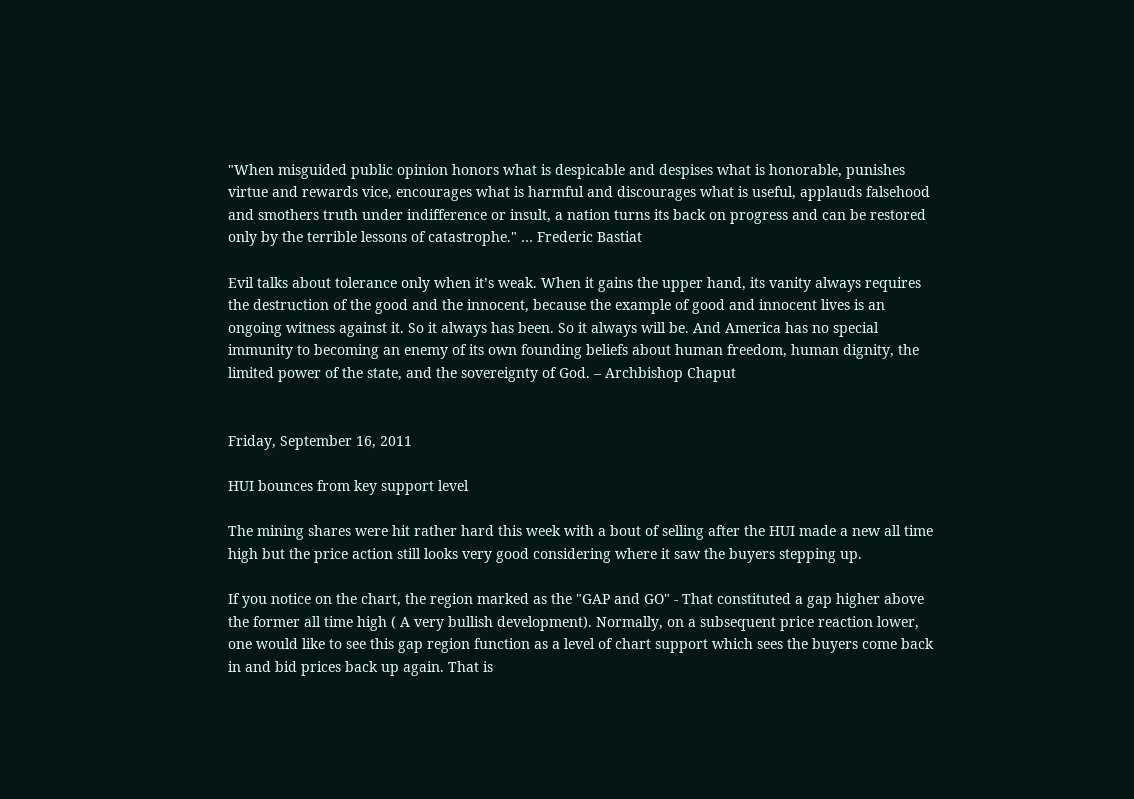"When misguided public opinion honors what is despicable and despises what is honorable, punishes virtue and rewards vice, encourages what is harmful and discourages what is useful, applauds falsehood and smothers truth under indifference or insult, a nation turns its back on progress and can be restored only by the terrible lessons of catastrophe." … Frederic Bastiat

Evil talks about tolerance only when it’s weak. When it gains the upper hand, its vanity always requires the destruction of the good and the innocent, because the example of good and innocent lives is an ongoing witness against it. So it always has been. So it always will be. And America has no special immunity to becoming an enemy of its own founding beliefs about human freedom, human dignity, the limited power of the state, and the sovereignty of God. – Archbishop Chaput


Friday, September 16, 2011

HUI bounces from key support level

The mining shares were hit rather hard this week with a bout of selling after the HUI made a new all time high but the price action still looks very good considering where it saw the buyers stepping up.

If you notice on the chart, the region marked as the "GAP and GO" - That constituted a gap higher above the former all time high ( A very bullish development). Normally, on a subsequent price reaction lower, one would like to see this gap region function as a level of chart support which sees the buyers come back in and bid prices back up again. That is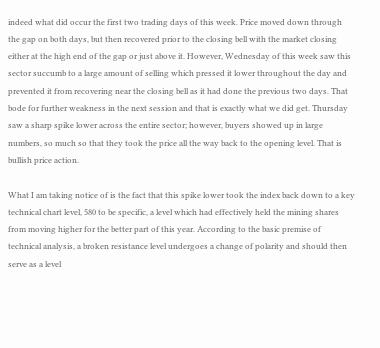indeed what did occur the first two trading days of this week. Price moved down through the gap on both days, but then recovered prior to the closing bell with the market closing either at the high end of the gap or just above it. However, Wednesday of this week saw this sector succumb to a large amount of selling which pressed it lower throughout the day and prevented it from recovering near the closing bell as it had done the previous two days. That bode for further weakness in the next session and that is exactly what we did get. Thursday saw a sharp spike lower across the entire sector; however, buyers showed up in large numbers, so much so that they took the price all the way back to the opening level. That is bullish price action.

What I am taking notice of is the fact that this spike lower took the index back down to a key technical chart level, 580 to be specific, a level which had effectively held the mining shares from moving higher for the better part of this year. According to the basic premise of technical analysis, a broken resistance level undergoes a change of polarity and should then serve as a level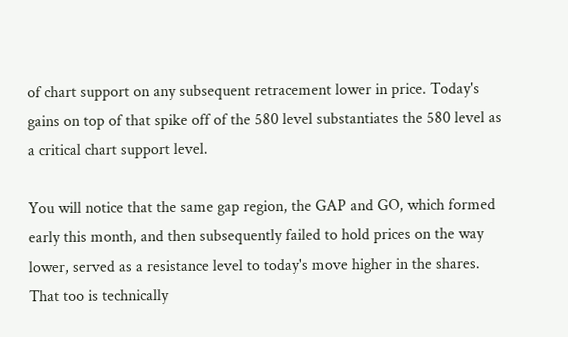of chart support on any subsequent retracement lower in price. Today's gains on top of that spike off of the 580 level substantiates the 580 level as a critical chart support level.

You will notice that the same gap region, the GAP and GO, which formed early this month, and then subsequently failed to hold prices on the way lower, served as a resistance level to today's move higher in the shares. That too is technically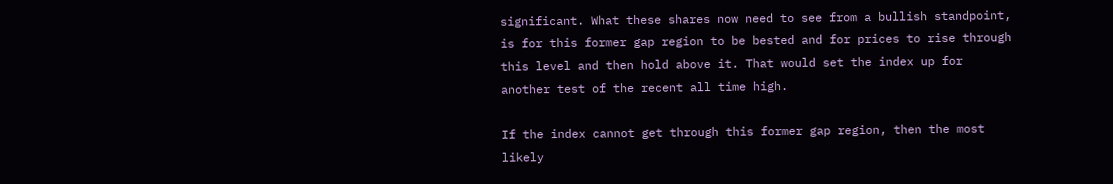significant. What these shares now need to see from a bullish standpoint, is for this former gap region to be bested and for prices to rise through this level and then hold above it. That would set the index up for another test of the recent all time high.

If the index cannot get through this former gap region, then the most likely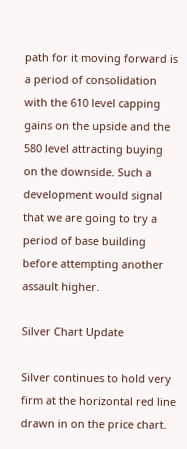path for it moving forward is a period of consolidation with the 610 level capping gains on the upside and the 580 level attracting buying on the downside. Such a development would signal that we are going to try a period of base building before attempting another assault higher.

Silver Chart Update

Silver continues to hold very firm at the horizontal red line drawn in on the price chart.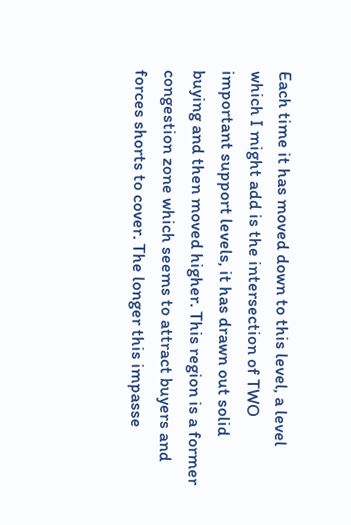Each time it has moved down to this level, a level which I might add is the intersection of TWO important support levels, it has drawn out solid buying and then moved higher. This region is a former congestion zone which seems to attract buyers and forces shorts to cover. The longer this impasse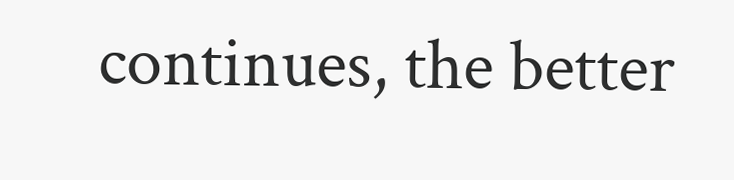continues, the better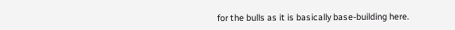for the bulls as it is basically base-building here.